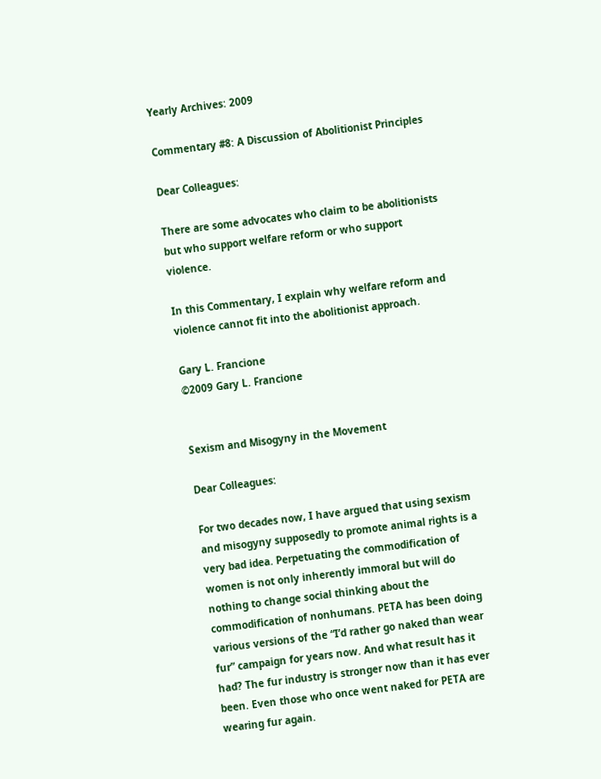Yearly Archives: 2009

Commentary #8: A Discussion of Abolitionist Principles

Dear Colleagues:

There are some advocates who claim to be abolitionists but who support welfare reform or who support violence.

In this Commentary, I explain why welfare reform and violence cannot fit into the abolitionist approach.

Gary L. Francione
©2009 Gary L. Francione


Sexism and Misogyny in the Movement

Dear Colleagues:

For two decades now, I have argued that using sexism and misogyny supposedly to promote animal rights is a very bad idea. Perpetuating the commodification of women is not only inherently immoral but will do nothing to change social thinking about the commodification of nonhumans. PETA has been doing various versions of the “I’d rather go naked than wear fur” campaign for years now. And what result has it had? The fur industry is stronger now than it has ever been. Even those who once went naked for PETA are wearing fur again.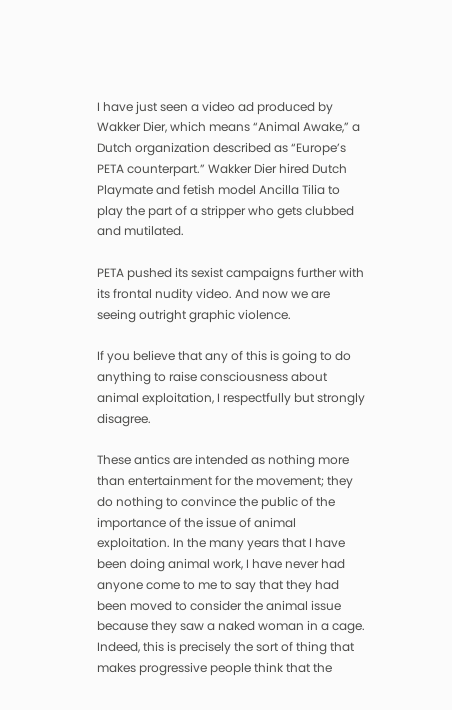I have just seen a video ad produced by Wakker Dier, which means “Animal Awake,” a Dutch organization described as “Europe’s PETA counterpart.” Wakker Dier hired Dutch Playmate and fetish model Ancilla Tilia to play the part of a stripper who gets clubbed and mutilated.

PETA pushed its sexist campaigns further with its frontal nudity video. And now we are seeing outright graphic violence.

If you believe that any of this is going to do anything to raise consciousness about animal exploitation, I respectfully but strongly disagree.

These antics are intended as nothing more than entertainment for the movement; they do nothing to convince the public of the importance of the issue of animal exploitation. In the many years that I have been doing animal work, I have never had anyone come to me to say that they had been moved to consider the animal issue because they saw a naked woman in a cage. Indeed, this is precisely the sort of thing that makes progressive people think that the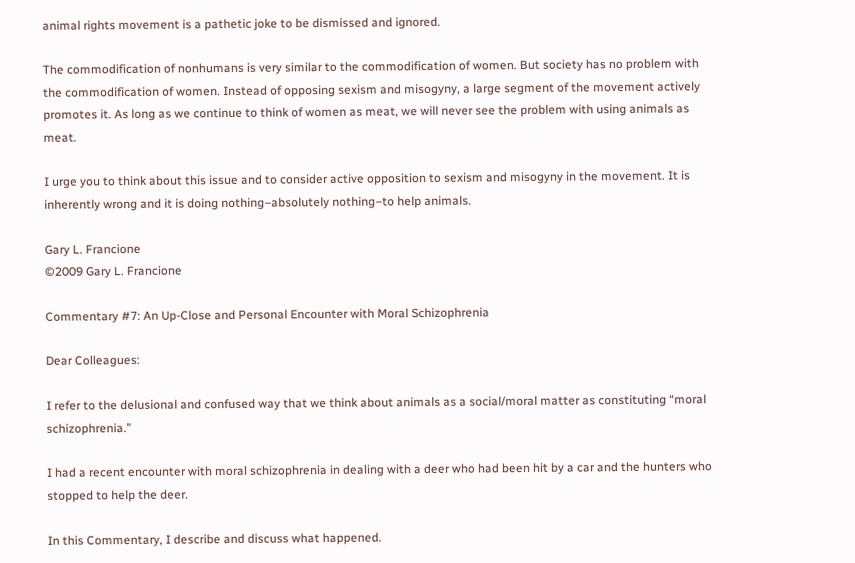animal rights movement is a pathetic joke to be dismissed and ignored.

The commodification of nonhumans is very similar to the commodification of women. But society has no problem with the commodification of women. Instead of opposing sexism and misogyny, a large segment of the movement actively promotes it. As long as we continue to think of women as meat, we will never see the problem with using animals as meat.

I urge you to think about this issue and to consider active opposition to sexism and misogyny in the movement. It is inherently wrong and it is doing nothing–absolutely nothing–to help animals.

Gary L. Francione
©2009 Gary L. Francione

Commentary #7: An Up-Close and Personal Encounter with Moral Schizophrenia

Dear Colleagues:

I refer to the delusional and confused way that we think about animals as a social/moral matter as constituting “moral schizophrenia.”

I had a recent encounter with moral schizophrenia in dealing with a deer who had been hit by a car and the hunters who stopped to help the deer.

In this Commentary, I describe and discuss what happened.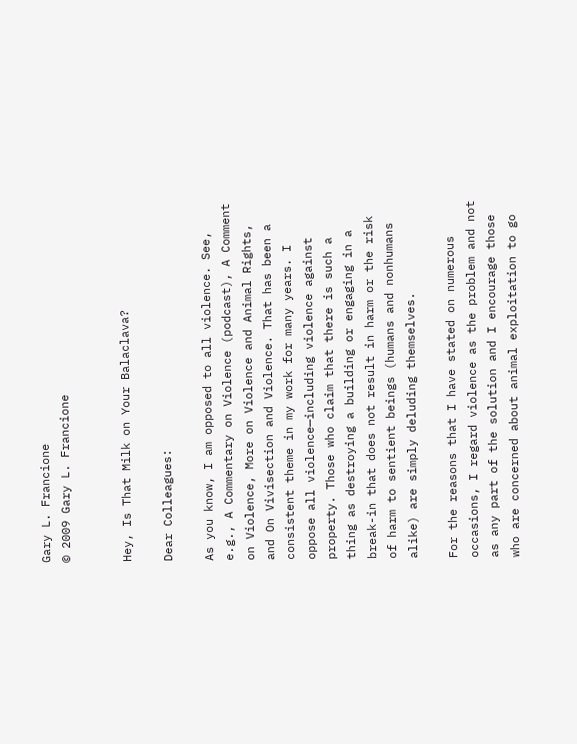Gary L. Francione
© 2009 Gary L. Francione


Hey, Is That Milk on Your Balaclava?

Dear Colleagues:

As you know, I am opposed to all violence. See, e.g., A Commentary on Violence (podcast), A Comment on Violence, More on Violence and Animal Rights, and On Vivisection and Violence. That has been a consistent theme in my work for many years. I oppose all violence—including violence against property. Those who claim that there is such a thing as destroying a building or engaging in a break-in that does not result in harm or the risk of harm to sentient beings (humans and nonhumans alike) are simply deluding themselves.

For the reasons that I have stated on numerous occasions, I regard violence as the problem and not as any part of the solution and I encourage those who are concerned about animal exploitation to go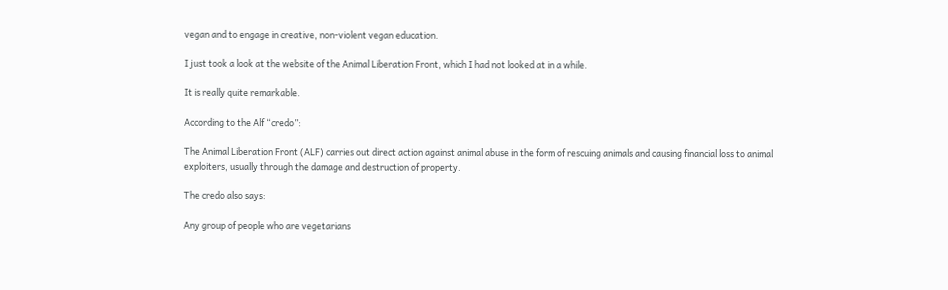vegan and to engage in creative, non-violent vegan education.

I just took a look at the website of the Animal Liberation Front, which I had not looked at in a while.

It is really quite remarkable.

According to the Alf “credo”:

The Animal Liberation Front (ALF) carries out direct action against animal abuse in the form of rescuing animals and causing financial loss to animal exploiters, usually through the damage and destruction of property.

The credo also says:

Any group of people who are vegetarians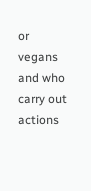or vegans and who carry out actions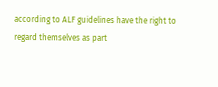according to ALF guidelines have the right to regard themselves as part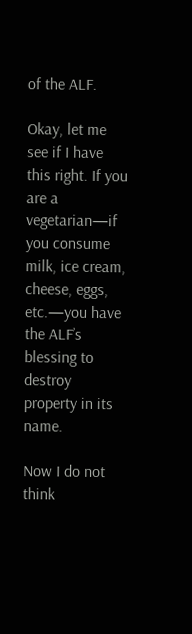of the ALF.

Okay, let me see if I have this right. If you are a vegetarian—if you consume milk, ice cream, cheese, eggs, etc.—you have the ALF’s blessing to destroy property in its name.

Now I do not think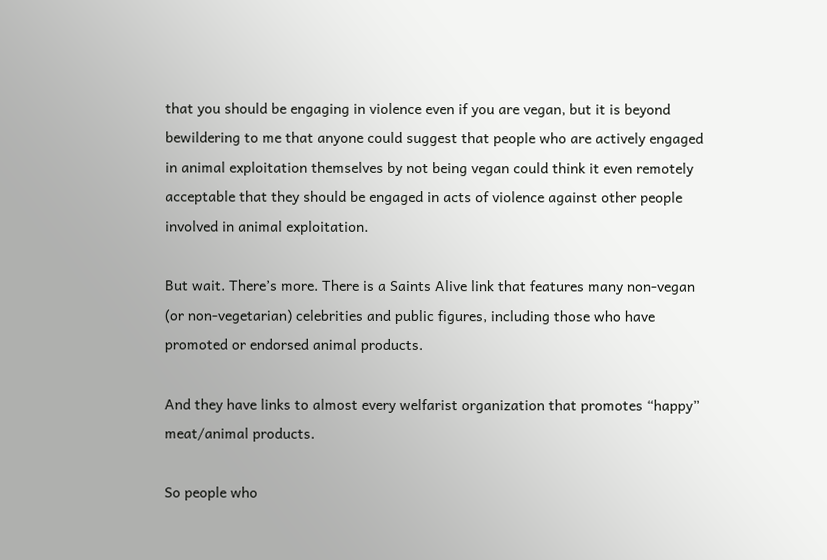that you should be engaging in violence even if you are vegan, but it is beyond bewildering to me that anyone could suggest that people who are actively engaged in animal exploitation themselves by not being vegan could think it even remotely acceptable that they should be engaged in acts of violence against other people involved in animal exploitation.

But wait. There’s more. There is a Saints Alive link that features many non-vegan (or non-vegetarian) celebrities and public figures, including those who have promoted or endorsed animal products.

And they have links to almost every welfarist organization that promotes “happy” meat/animal products.

So people who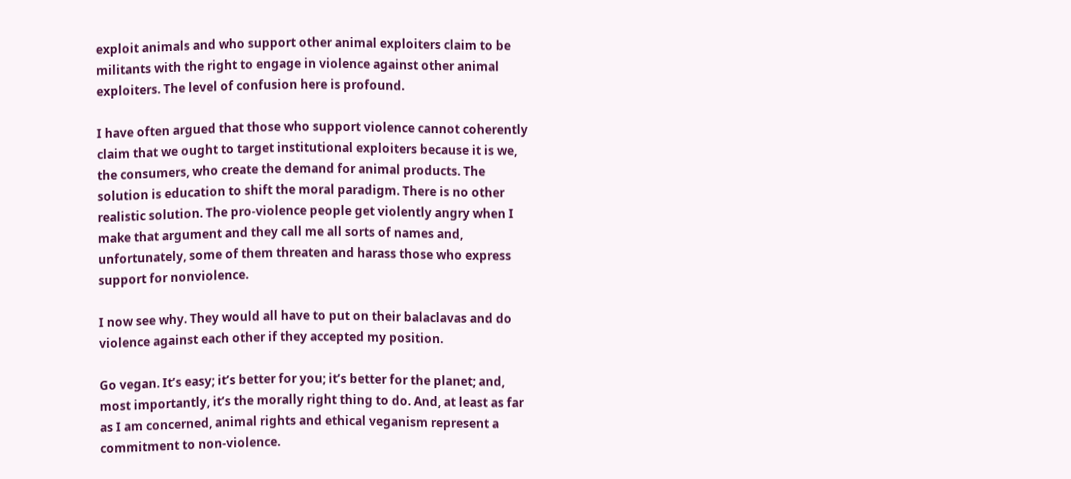exploit animals and who support other animal exploiters claim to be militants with the right to engage in violence against other animal exploiters. The level of confusion here is profound.

I have often argued that those who support violence cannot coherently claim that we ought to target institutional exploiters because it is we, the consumers, who create the demand for animal products. The solution is education to shift the moral paradigm. There is no other realistic solution. The pro-violence people get violently angry when I make that argument and they call me all sorts of names and, unfortunately, some of them threaten and harass those who express support for nonviolence.

I now see why. They would all have to put on their balaclavas and do violence against each other if they accepted my position.

Go vegan. It’s easy; it’s better for you; it’s better for the planet; and, most importantly, it’s the morally right thing to do. And, at least as far as I am concerned, animal rights and ethical veganism represent a commitment to non-violence.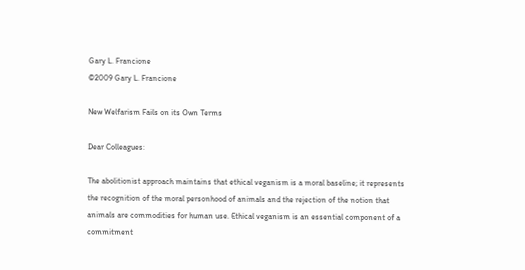Gary L. Francione
©2009 Gary L. Francione

New Welfarism Fails on its Own Terms

Dear Colleagues:

The abolitionist approach maintains that ethical veganism is a moral baseline; it represents the recognition of the moral personhood of animals and the rejection of the notion that animals are commodities for human use. Ethical veganism is an essential component of a commitment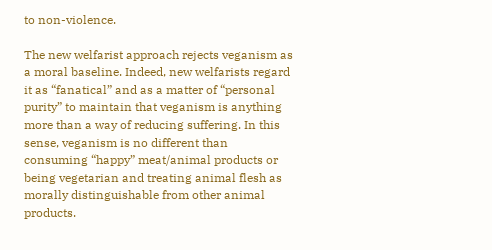to non-violence.

The new welfarist approach rejects veganism as a moral baseline. Indeed, new welfarists regard it as “fanatical” and as a matter of “personal purity” to maintain that veganism is anything more than a way of reducing suffering. In this sense, veganism is no different than consuming “happy” meat/animal products or being vegetarian and treating animal flesh as morally distinguishable from other animal products.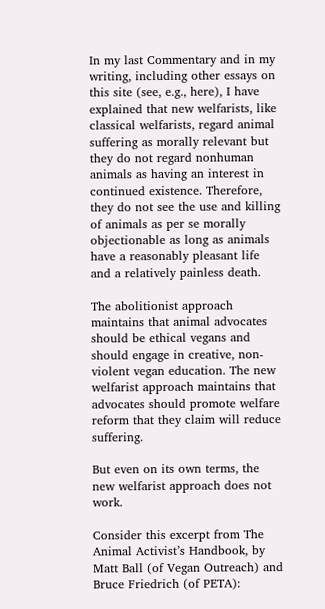In my last Commentary and in my writing, including other essays on this site (see, e.g., here), I have explained that new welfarists, like classical welfarists, regard animal suffering as morally relevant but they do not regard nonhuman animals as having an interest in continued existence. Therefore, they do not see the use and killing of animals as per se morally objectionable as long as animals have a reasonably pleasant life and a relatively painless death.

The abolitionist approach maintains that animal advocates should be ethical vegans and should engage in creative, non-violent vegan education. The new welfarist approach maintains that advocates should promote welfare reform that they claim will reduce suffering.

But even on its own terms, the new welfarist approach does not work.

Consider this excerpt from The Animal Activist’s Handbook, by Matt Ball (of Vegan Outreach) and Bruce Friedrich (of PETA):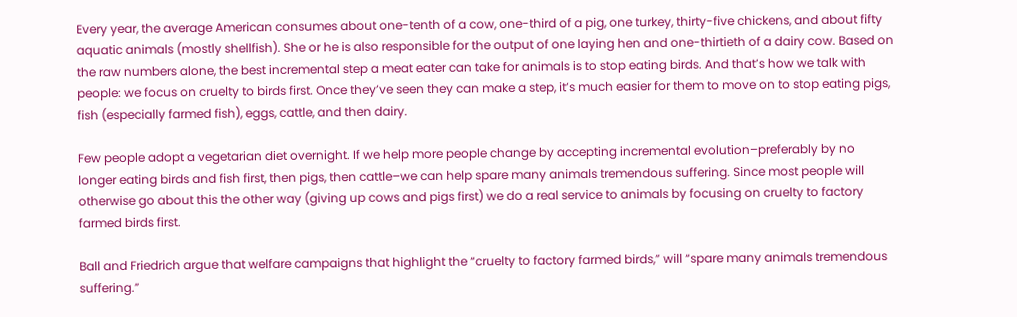Every year, the average American consumes about one-tenth of a cow, one-third of a pig, one turkey, thirty-five chickens, and about fifty aquatic animals (mostly shellfish). She or he is also responsible for the output of one laying hen and one-thirtieth of a dairy cow. Based on the raw numbers alone, the best incremental step a meat eater can take for animals is to stop eating birds. And that’s how we talk with people: we focus on cruelty to birds first. Once they’ve seen they can make a step, it’s much easier for them to move on to stop eating pigs, fish (especially farmed fish), eggs, cattle, and then dairy.

Few people adopt a vegetarian diet overnight. If we help more people change by accepting incremental evolution–preferably by no longer eating birds and fish first, then pigs, then cattle–we can help spare many animals tremendous suffering. Since most people will otherwise go about this the other way (giving up cows and pigs first) we do a real service to animals by focusing on cruelty to factory farmed birds first.

Ball and Friedrich argue that welfare campaigns that highlight the “cruelty to factory farmed birds,” will “spare many animals tremendous suffering.”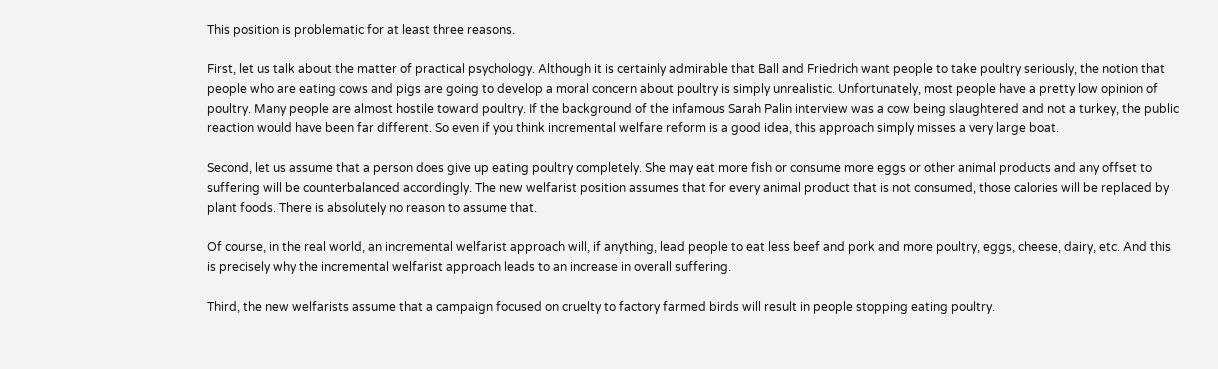This position is problematic for at least three reasons.

First, let us talk about the matter of practical psychology. Although it is certainly admirable that Ball and Friedrich want people to take poultry seriously, the notion that people who are eating cows and pigs are going to develop a moral concern about poultry is simply unrealistic. Unfortunately, most people have a pretty low opinion of poultry. Many people are almost hostile toward poultry. If the background of the infamous Sarah Palin interview was a cow being slaughtered and not a turkey, the public reaction would have been far different. So even if you think incremental welfare reform is a good idea, this approach simply misses a very large boat.

Second, let us assume that a person does give up eating poultry completely. She may eat more fish or consume more eggs or other animal products and any offset to suffering will be counterbalanced accordingly. The new welfarist position assumes that for every animal product that is not consumed, those calories will be replaced by plant foods. There is absolutely no reason to assume that.

Of course, in the real world, an incremental welfarist approach will, if anything, lead people to eat less beef and pork and more poultry, eggs, cheese, dairy, etc. And this is precisely why the incremental welfarist approach leads to an increase in overall suffering.

Third, the new welfarists assume that a campaign focused on cruelty to factory farmed birds will result in people stopping eating poultry.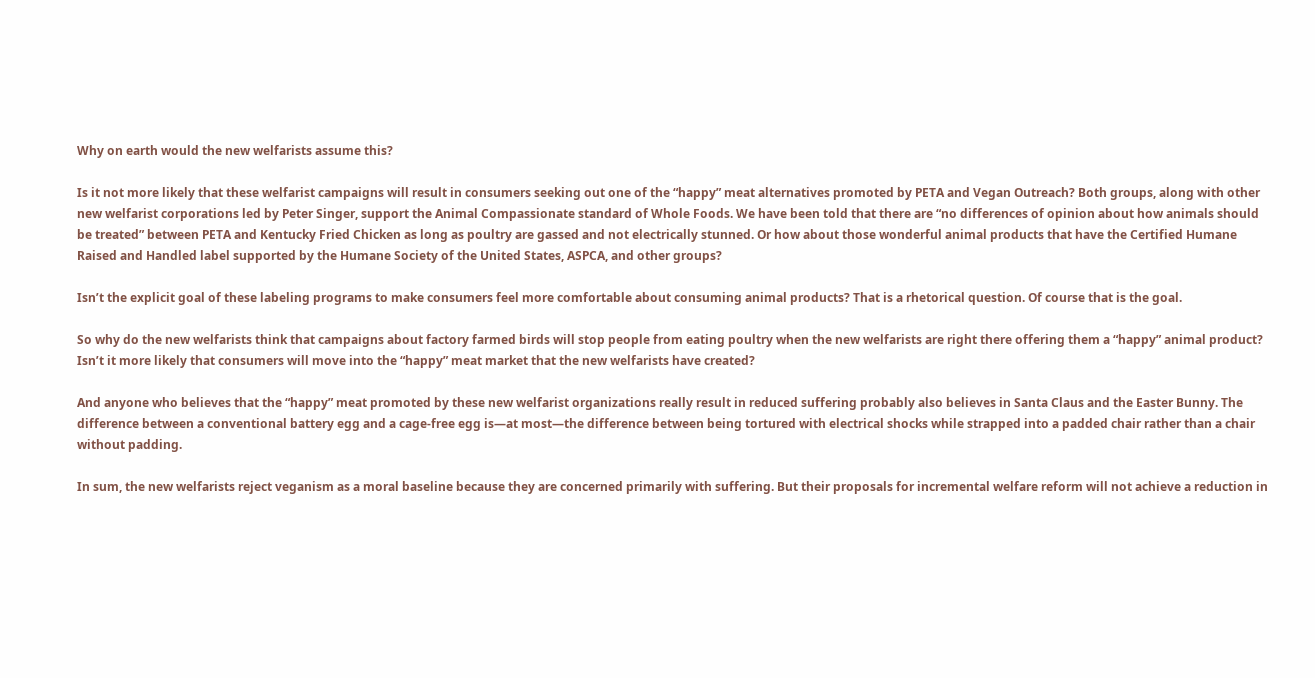Why on earth would the new welfarists assume this?

Is it not more likely that these welfarist campaigns will result in consumers seeking out one of the “happy” meat alternatives promoted by PETA and Vegan Outreach? Both groups, along with other new welfarist corporations led by Peter Singer, support the Animal Compassionate standard of Whole Foods. We have been told that there are “no differences of opinion about how animals should be treated” between PETA and Kentucky Fried Chicken as long as poultry are gassed and not electrically stunned. Or how about those wonderful animal products that have the Certified Humane Raised and Handled label supported by the Humane Society of the United States, ASPCA, and other groups?

Isn’t the explicit goal of these labeling programs to make consumers feel more comfortable about consuming animal products? That is a rhetorical question. Of course that is the goal.

So why do the new welfarists think that campaigns about factory farmed birds will stop people from eating poultry when the new welfarists are right there offering them a “happy” animal product? Isn’t it more likely that consumers will move into the “happy” meat market that the new welfarists have created?

And anyone who believes that the “happy” meat promoted by these new welfarist organizations really result in reduced suffering probably also believes in Santa Claus and the Easter Bunny. The difference between a conventional battery egg and a cage-free egg is—at most—the difference between being tortured with electrical shocks while strapped into a padded chair rather than a chair without padding.

In sum, the new welfarists reject veganism as a moral baseline because they are concerned primarily with suffering. But their proposals for incremental welfare reform will not achieve a reduction in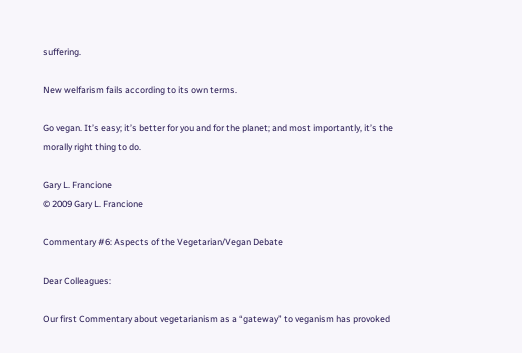suffering.

New welfarism fails according to its own terms.

Go vegan. It’s easy; it’s better for you and for the planet; and most importantly, it’s the morally right thing to do.

Gary L. Francione
© 2009 Gary L. Francione

Commentary #6: Aspects of the Vegetarian/Vegan Debate

Dear Colleagues:

Our first Commentary about vegetarianism as a “gateway” to veganism has provoked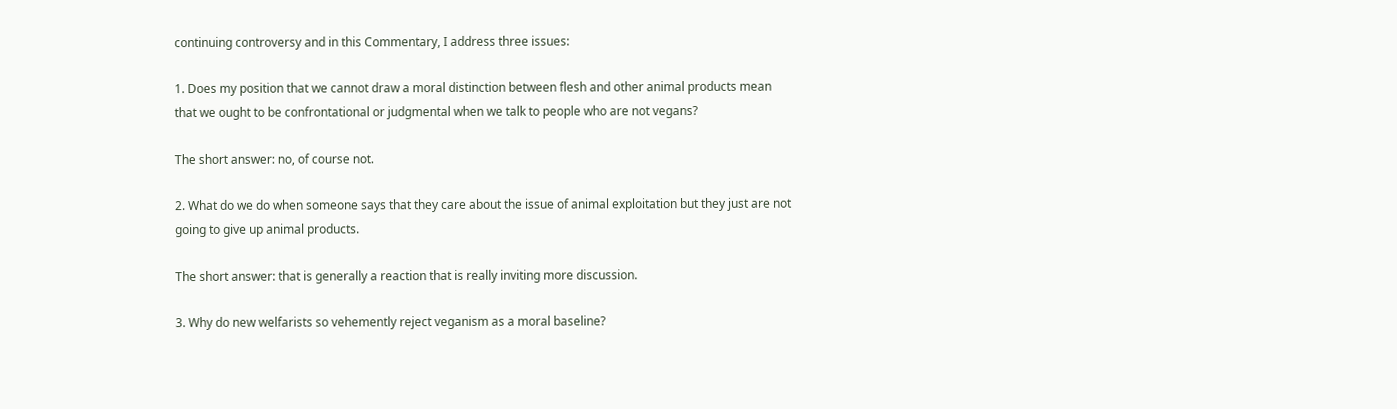continuing controversy and in this Commentary, I address three issues:

1. Does my position that we cannot draw a moral distinction between flesh and other animal products mean that we ought to be confrontational or judgmental when we talk to people who are not vegans?

The short answer: no, of course not.

2. What do we do when someone says that they care about the issue of animal exploitation but they just are not going to give up animal products.

The short answer: that is generally a reaction that is really inviting more discussion.

3. Why do new welfarists so vehemently reject veganism as a moral baseline?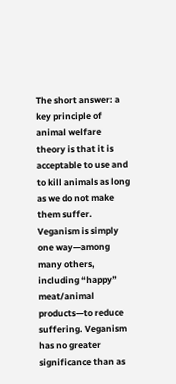The short answer: a key principle of animal welfare theory is that it is acceptable to use and to kill animals as long as we do not make them suffer. Veganism is simply one way—among many others, including “happy” meat/animal products—to reduce suffering. Veganism has no greater significance than as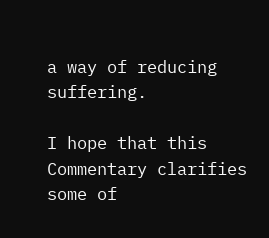a way of reducing suffering.

I hope that this Commentary clarifies some of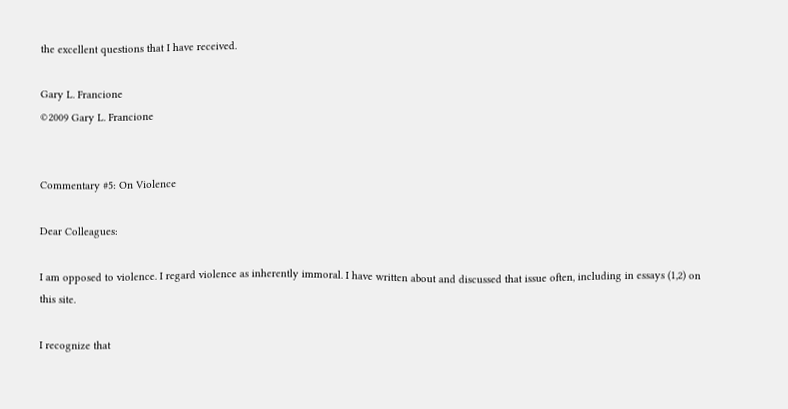the excellent questions that I have received.

Gary L. Francione
©2009 Gary L. Francione


Commentary #5: On Violence

Dear Colleagues:

I am opposed to violence. I regard violence as inherently immoral. I have written about and discussed that issue often, including in essays (1,2) on this site.

I recognize that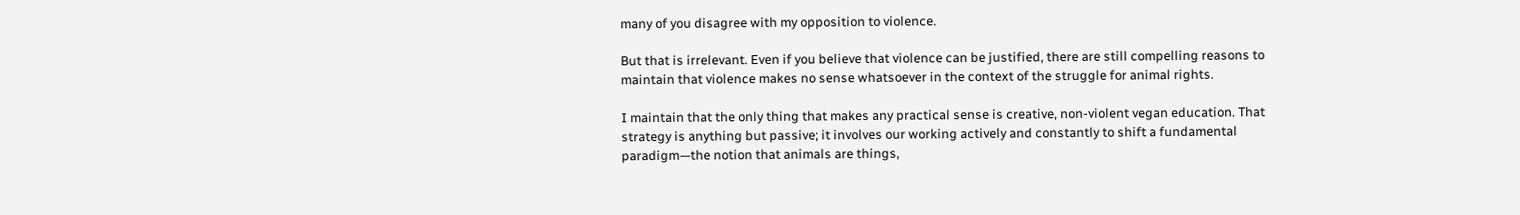many of you disagree with my opposition to violence.

But that is irrelevant. Even if you believe that violence can be justified, there are still compelling reasons to maintain that violence makes no sense whatsoever in the context of the struggle for animal rights.

I maintain that the only thing that makes any practical sense is creative, non-violent vegan education. That strategy is anything but passive; it involves our working actively and constantly to shift a fundamental paradigm—the notion that animals are things,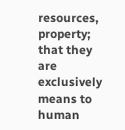resources, property; that they are exclusively means to human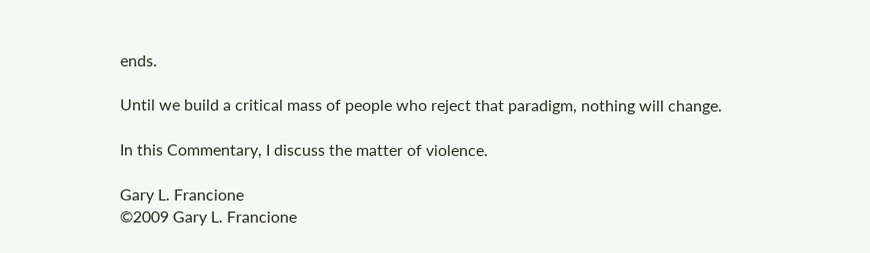ends.

Until we build a critical mass of people who reject that paradigm, nothing will change.

In this Commentary, I discuss the matter of violence.

Gary L. Francione
©2009 Gary L. Francione